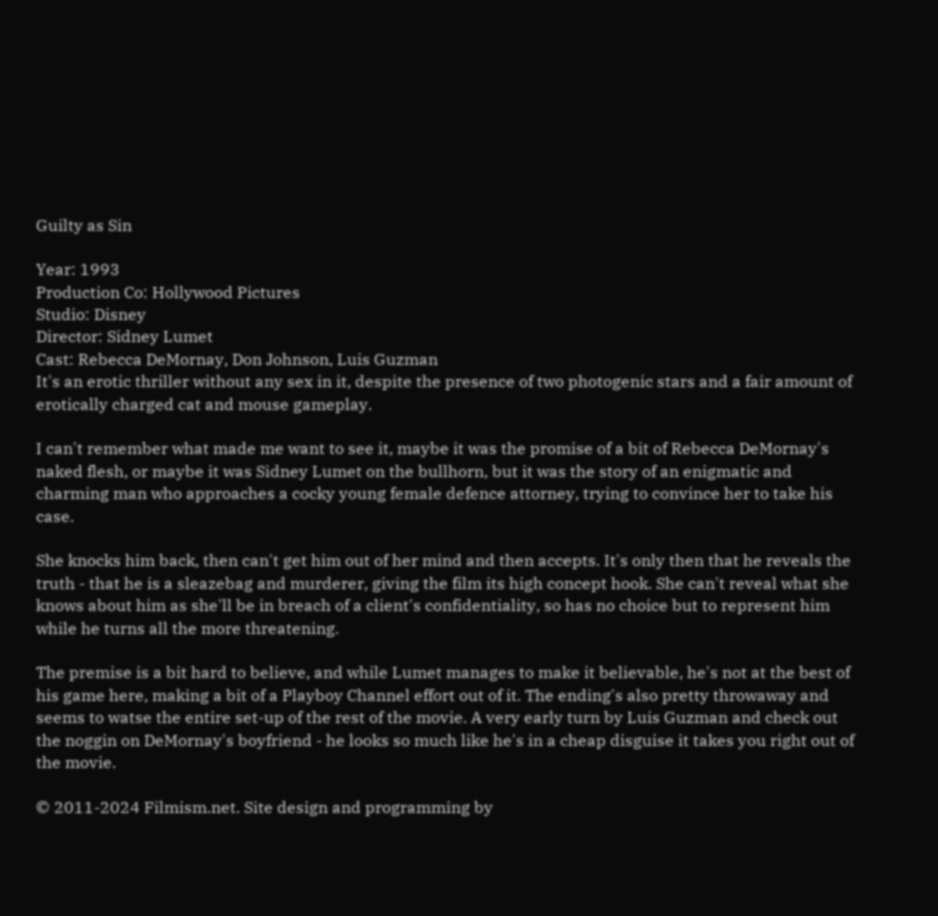Guilty as Sin

Year: 1993
Production Co: Hollywood Pictures
Studio: Disney
Director: Sidney Lumet
Cast: Rebecca DeMornay, Don Johnson, Luis Guzman
It's an erotic thriller without any sex in it, despite the presence of two photogenic stars and a fair amount of erotically charged cat and mouse gameplay.

I can't remember what made me want to see it, maybe it was the promise of a bit of Rebecca DeMornay's naked flesh, or maybe it was Sidney Lumet on the bullhorn, but it was the story of an enigmatic and charming man who approaches a cocky young female defence attorney, trying to convince her to take his case.

She knocks him back, then can't get him out of her mind and then accepts. It's only then that he reveals the truth - that he is a sleazebag and murderer, giving the film its high concept hook. She can't reveal what she knows about him as she'll be in breach of a client's confidentiality, so has no choice but to represent him while he turns all the more threatening.

The premise is a bit hard to believe, and while Lumet manages to make it believable, he's not at the best of his game here, making a bit of a Playboy Channel effort out of it. The ending's also pretty throwaway and seems to watse the entire set-up of the rest of the movie. A very early turn by Luis Guzman and check out the noggin on DeMornay's boyfriend - he looks so much like he's in a cheap disguise it takes you right out of the movie.

© 2011-2024 Filmism.net. Site design and programming by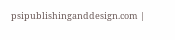psipublishinganddesign.com |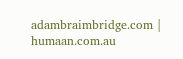adambraimbridge.com | humaan.com.au